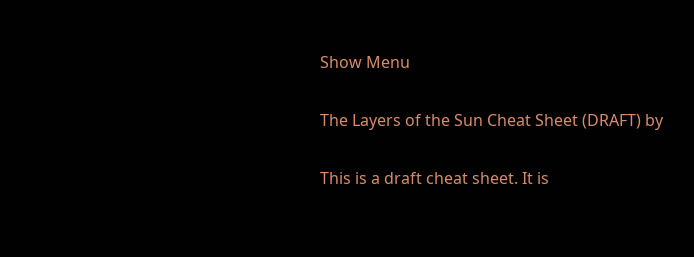Show Menu

The Layers of the Sun Cheat Sheet (DRAFT) by

This is a draft cheat sheet. It is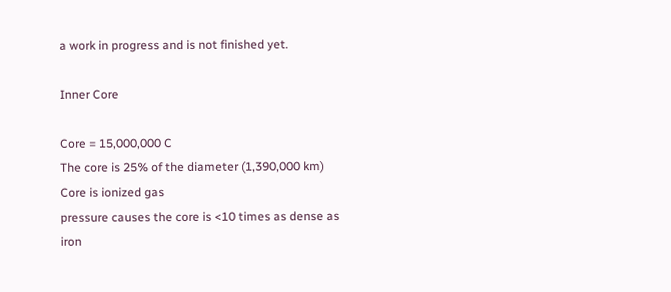a work in progress and is not finished yet.

Inner Core

Core = 15,000,000 C
The core is 25% of the diameter (1,390,000 km)
Core is ionized gas
pressure causes the core is <10 times as dense as iron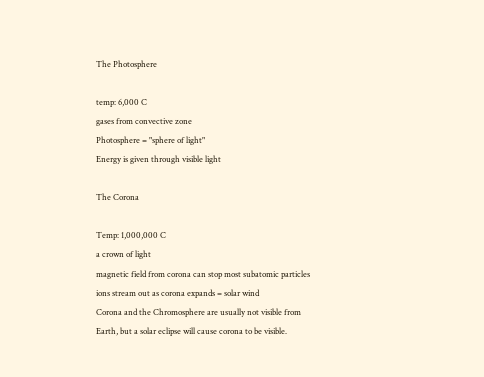The Photosphere

temp: 6,000 C
gases from convective zone
Photosphere = "sphere of light"
Energy is given through visible light

The Corona

Temp: 1,000,000 C
a crown of light
magnetic field from corona can stop most subatomic particles
ions stream out as corona expands = solar wind
Corona and the Chromosphere are usually not visible from Earth, but a solar eclipse will cause corona to be visible.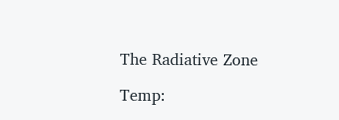The Radiative Zone

Temp: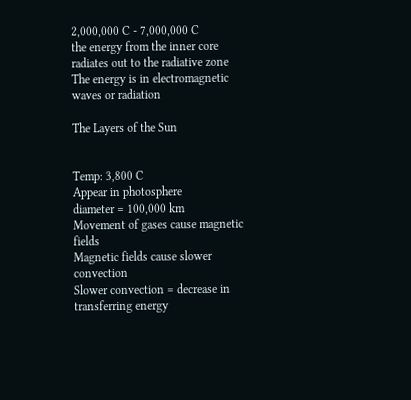2,000,000 C - 7,000,000 C
the energy from the inner core radiates out to the radiative zone
The energy is in electromagnetic waves or radiation

The Layers of the Sun


Temp: 3,800 C
Appear in photosphere
diameter = 100,000 km
Movement of gases cause magnetic fields
Magnetic fields cause slower convection
Slower convection = decrease in transferring energy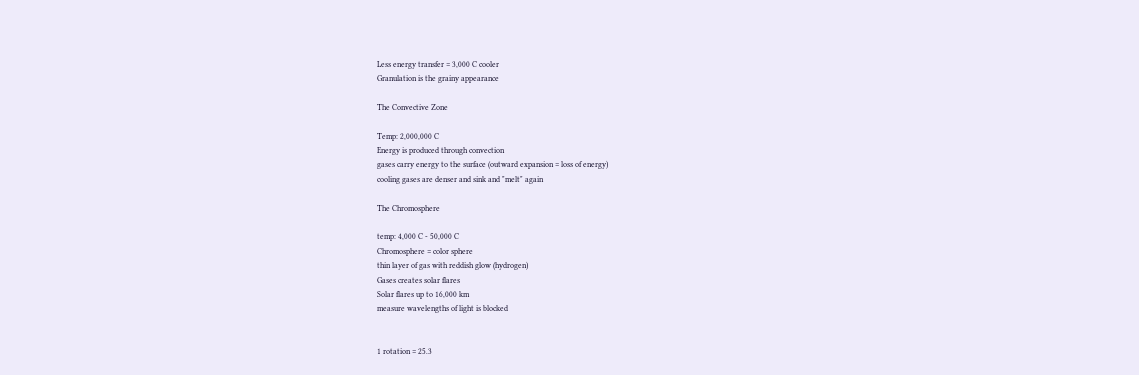Less energy transfer = 3,000 C cooler
Granulation is the grainy appearance

The Convective Zone

Temp: 2,000,000 C
Energy is produced through convection
gases carry energy to the surface (outward expansion = loss of energy)
cooling gases are denser and sink and "melt" again

The Chromosphere

temp: 4,000 C - 50,000 C
Chromosphere = color sphere
thin layer of gas with reddish glow (hydrogen)
Gases creates solar flares
Solar flares up to 16,000 km
measure wavelengths of light is blocked


1 rotation = 25.3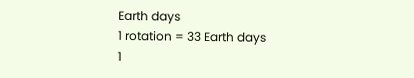Earth days
1 rotation = 33 Earth days
1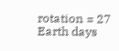rotation = 27 Earth days